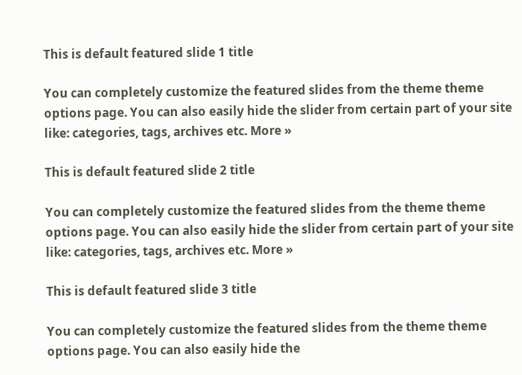This is default featured slide 1 title

You can completely customize the featured slides from the theme theme options page. You can also easily hide the slider from certain part of your site like: categories, tags, archives etc. More »

This is default featured slide 2 title

You can completely customize the featured slides from the theme theme options page. You can also easily hide the slider from certain part of your site like: categories, tags, archives etc. More »

This is default featured slide 3 title

You can completely customize the featured slides from the theme theme options page. You can also easily hide the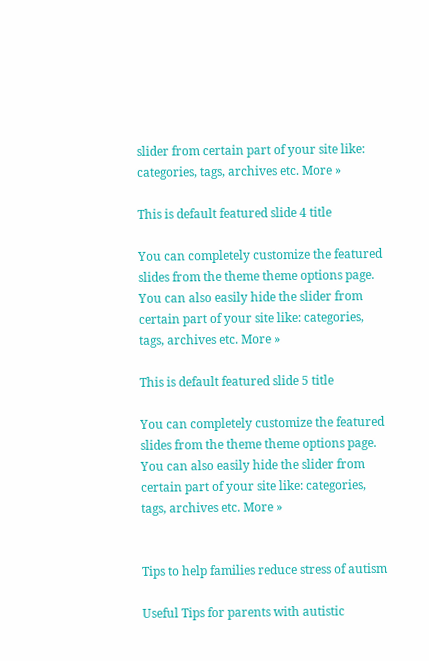slider from certain part of your site like: categories, tags, archives etc. More »

This is default featured slide 4 title

You can completely customize the featured slides from the theme theme options page. You can also easily hide the slider from certain part of your site like: categories, tags, archives etc. More »

This is default featured slide 5 title

You can completely customize the featured slides from the theme theme options page. You can also easily hide the slider from certain part of your site like: categories, tags, archives etc. More »


Tips to help families reduce stress of autism

Useful Tips for parents with autistic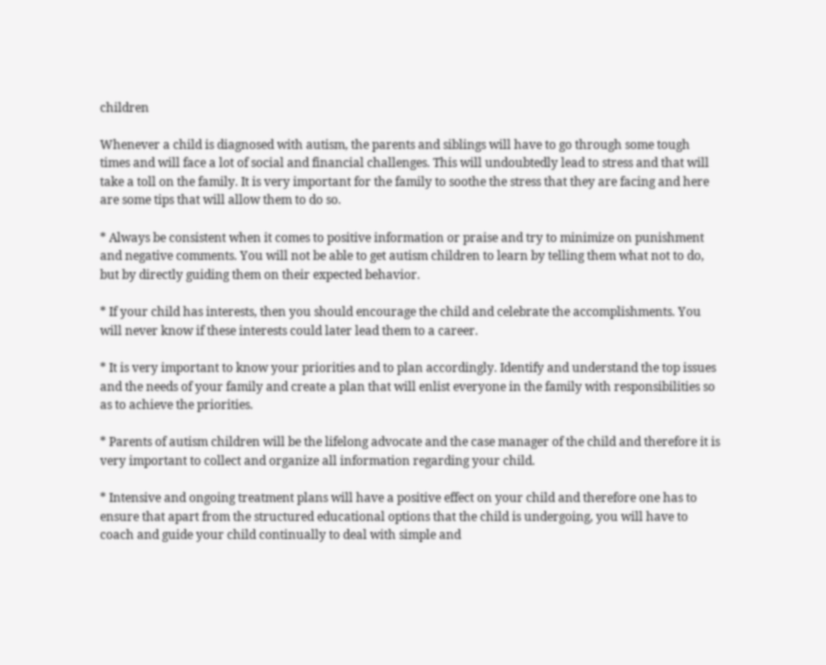children

Whenever a child is diagnosed with autism, the parents and siblings will have to go through some tough times and will face a lot of social and financial challenges. This will undoubtedly lead to stress and that will take a toll on the family. It is very important for the family to soothe the stress that they are facing and here are some tips that will allow them to do so.

* Always be consistent when it comes to positive information or praise and try to minimize on punishment and negative comments. You will not be able to get autism children to learn by telling them what not to do, but by directly guiding them on their expected behavior.

* If your child has interests, then you should encourage the child and celebrate the accomplishments. You will never know if these interests could later lead them to a career.

* It is very important to know your priorities and to plan accordingly. Identify and understand the top issues and the needs of your family and create a plan that will enlist everyone in the family with responsibilities so as to achieve the priorities.

* Parents of autism children will be the lifelong advocate and the case manager of the child and therefore it is very important to collect and organize all information regarding your child.

* Intensive and ongoing treatment plans will have a positive effect on your child and therefore one has to ensure that apart from the structured educational options that the child is undergoing, you will have to coach and guide your child continually to deal with simple and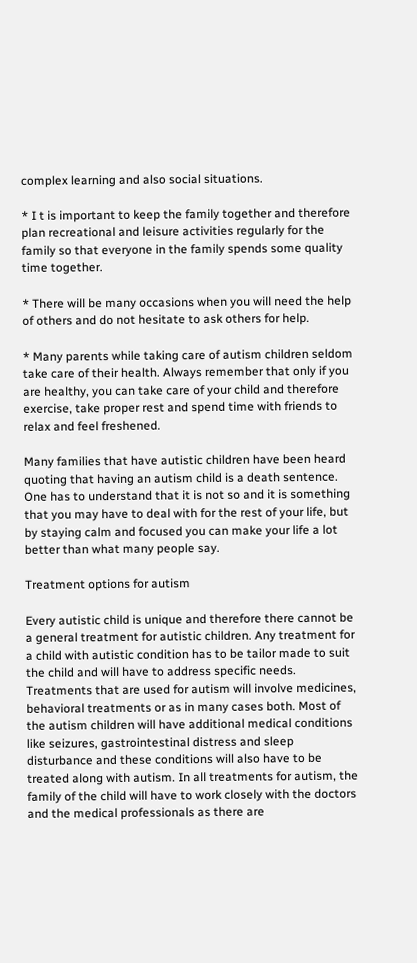complex learning and also social situations.

* I t is important to keep the family together and therefore plan recreational and leisure activities regularly for the family so that everyone in the family spends some quality time together.

* There will be many occasions when you will need the help of others and do not hesitate to ask others for help.

* Many parents while taking care of autism children seldom take care of their health. Always remember that only if you are healthy, you can take care of your child and therefore exercise, take proper rest and spend time with friends to relax and feel freshened.

Many families that have autistic children have been heard quoting that having an autism child is a death sentence. One has to understand that it is not so and it is something that you may have to deal with for the rest of your life, but by staying calm and focused you can make your life a lot better than what many people say.

Treatment options for autism

Every autistic child is unique and therefore there cannot be a general treatment for autistic children. Any treatment for a child with autistic condition has to be tailor made to suit the child and will have to address specific needs. Treatments that are used for autism will involve medicines, behavioral treatments or as in many cases both. Most of the autism children will have additional medical conditions like seizures, gastrointestinal distress and sleep disturbance and these conditions will also have to be treated along with autism. In all treatments for autism, the family of the child will have to work closely with the doctors and the medical professionals as there are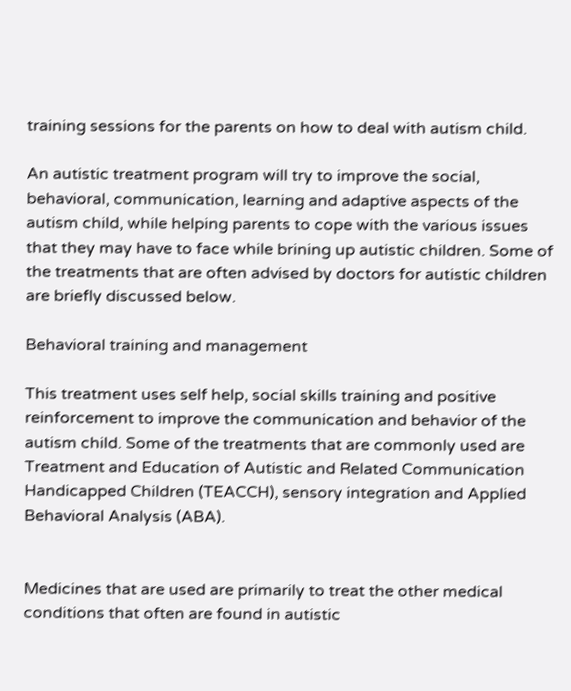training sessions for the parents on how to deal with autism child.

An autistic treatment program will try to improve the social, behavioral, communication, learning and adaptive aspects of the autism child, while helping parents to cope with the various issues that they may have to face while brining up autistic children. Some of the treatments that are often advised by doctors for autistic children are briefly discussed below.

Behavioral training and management

This treatment uses self help, social skills training and positive reinforcement to improve the communication and behavior of the autism child. Some of the treatments that are commonly used are Treatment and Education of Autistic and Related Communication Handicapped Children (TEACCH), sensory integration and Applied Behavioral Analysis (ABA).


Medicines that are used are primarily to treat the other medical conditions that often are found in autistic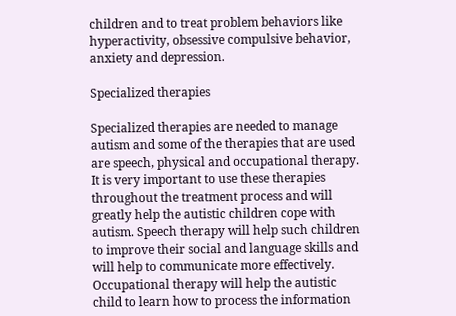children and to treat problem behaviors like hyperactivity, obsessive compulsive behavior, anxiety and depression.

Specialized therapies

Specialized therapies are needed to manage autism and some of the therapies that are used are speech, physical and occupational therapy. It is very important to use these therapies throughout the treatment process and will greatly help the autistic children cope with autism. Speech therapy will help such children to improve their social and language skills and will help to communicate more effectively. Occupational therapy will help the autistic child to learn how to process the information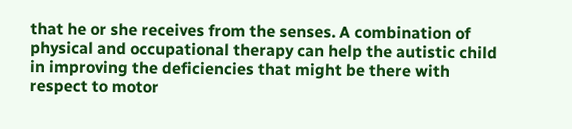that he or she receives from the senses. A combination of physical and occupational therapy can help the autistic child in improving the deficiencies that might be there with respect to motor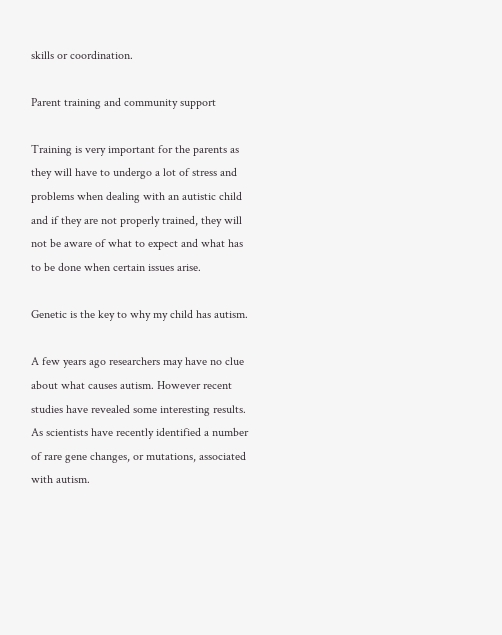skills or coordination.

Parent training and community support

Training is very important for the parents as they will have to undergo a lot of stress and problems when dealing with an autistic child and if they are not properly trained, they will not be aware of what to expect and what has to be done when certain issues arise.

Genetic is the key to why my child has autism.

A few years ago researchers may have no clue about what causes autism. However recent studies have revealed some interesting results. As scientists have recently identified a number of rare gene changes, or mutations, associated with autism.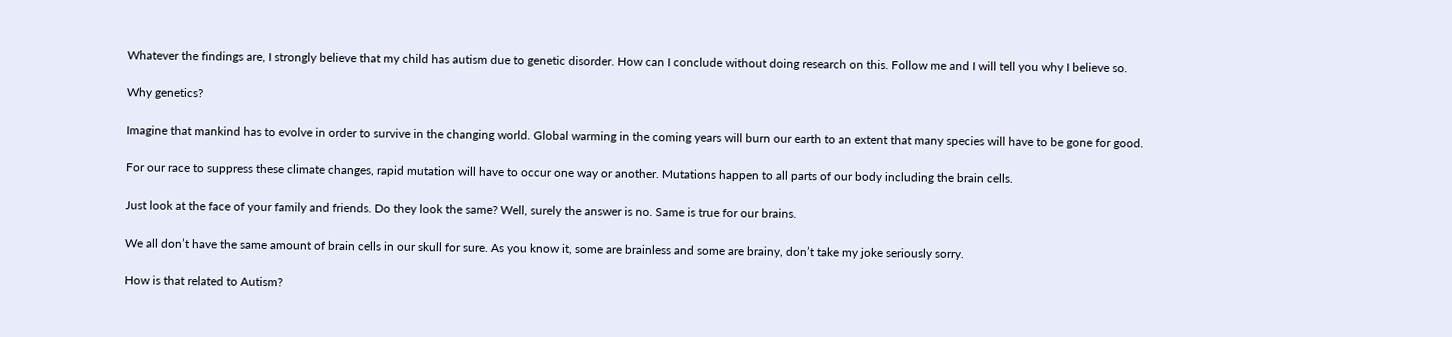Whatever the findings are, I strongly believe that my child has autism due to genetic disorder. How can I conclude without doing research on this. Follow me and I will tell you why I believe so.

Why genetics?

Imagine that mankind has to evolve in order to survive in the changing world. Global warming in the coming years will burn our earth to an extent that many species will have to be gone for good.

For our race to suppress these climate changes, rapid mutation will have to occur one way or another. Mutations happen to all parts of our body including the brain cells.

Just look at the face of your family and friends. Do they look the same? Well, surely the answer is no. Same is true for our brains.

We all don’t have the same amount of brain cells in our skull for sure. As you know it, some are brainless and some are brainy, don’t take my joke seriously sorry.

How is that related to Autism?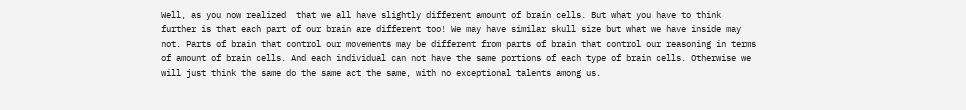Well, as you now realized  that we all have slightly different amount of brain cells. But what you have to think further is that each part of our brain are different too! We may have similar skull size but what we have inside may not. Parts of brain that control our movements may be different from parts of brain that control our reasoning in terms of amount of brain cells. And each individual can not have the same portions of each type of brain cells. Otherwise we will just think the same do the same act the same, with no exceptional talents among us.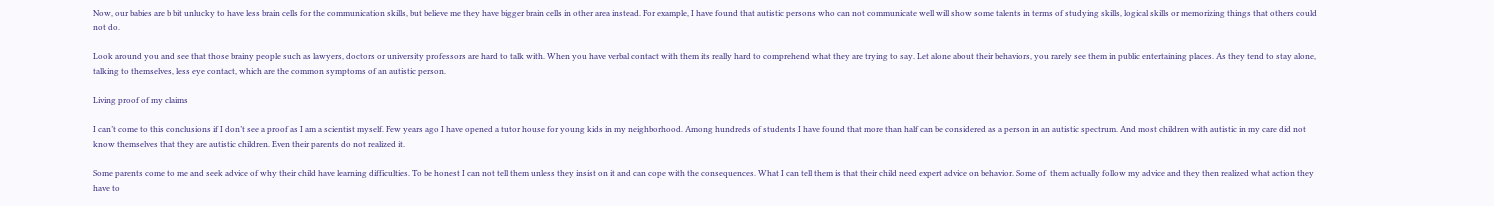Now, our babies are b bit unlucky to have less brain cells for the communication skills, but believe me they have bigger brain cells in other area instead. For example, I have found that autistic persons who can not communicate well will show some talents in terms of studying skills, logical skills or memorizing things that others could not do.

Look around you and see that those brainy people such as lawyers, doctors or university professors are hard to talk with. When you have verbal contact with them its really hard to comprehend what they are trying to say. Let alone about their behaviors, you rarely see them in public entertaining places. As they tend to stay alone, talking to themselves, less eye contact, which are the common symptoms of an autistic person.

Living proof of my claims

I can’t come to this conclusions if I don’t see a proof as I am a scientist myself. Few years ago I have opened a tutor house for young kids in my neighborhood. Among hundreds of students I have found that more than half can be considered as a person in an autistic spectrum. And most children with autistic in my care did not know themselves that they are autistic children. Even their parents do not realized it.

Some parents come to me and seek advice of why their child have learning difficulties. To be honest I can not tell them unless they insist on it and can cope with the consequences. What I can tell them is that their child need expert advice on behavior. Some of  them actually follow my advice and they then realized what action they have to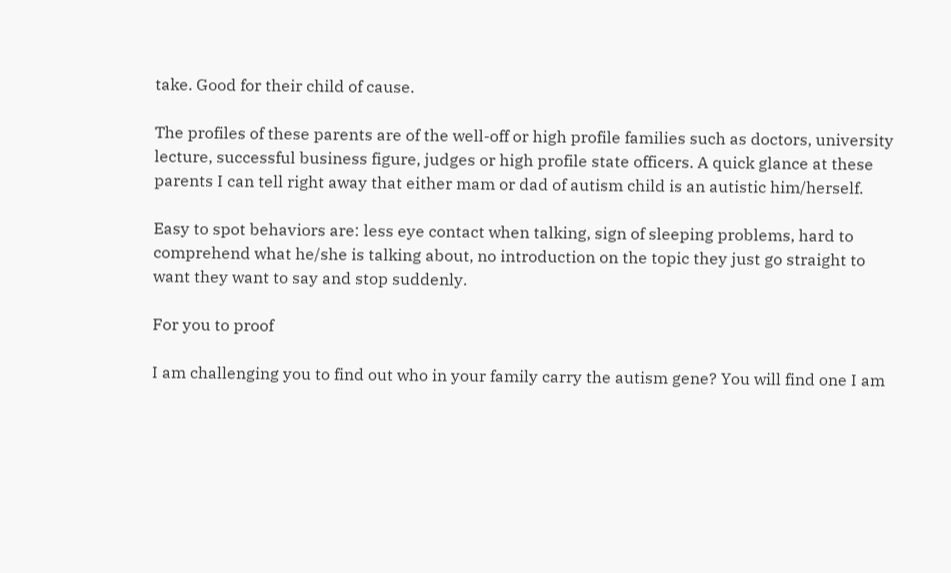take. Good for their child of cause.

The profiles of these parents are of the well-off or high profile families such as doctors, university lecture, successful business figure, judges or high profile state officers. A quick glance at these parents I can tell right away that either mam or dad of autism child is an autistic him/herself.

Easy to spot behaviors are: less eye contact when talking, sign of sleeping problems, hard to comprehend what he/she is talking about, no introduction on the topic they just go straight to want they want to say and stop suddenly.

For you to proof

I am challenging you to find out who in your family carry the autism gene? You will find one I am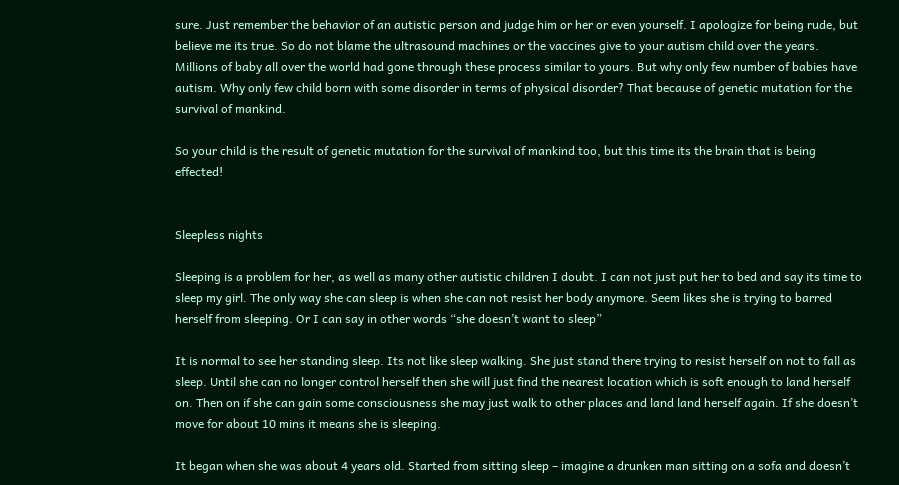sure. Just remember the behavior of an autistic person and judge him or her or even yourself. I apologize for being rude, but believe me its true. So do not blame the ultrasound machines or the vaccines give to your autism child over the years. Millions of baby all over the world had gone through these process similar to yours. But why only few number of babies have autism. Why only few child born with some disorder in terms of physical disorder? That because of genetic mutation for the survival of mankind.

So your child is the result of genetic mutation for the survival of mankind too, but this time its the brain that is being effected!


Sleepless nights

Sleeping is a problem for her, as well as many other autistic children I doubt. I can not just put her to bed and say its time to sleep my girl. The only way she can sleep is when she can not resist her body anymore. Seem likes she is trying to barred herself from sleeping. Or I can say in other words “she doesn’t want to sleep”

It is normal to see her standing sleep. Its not like sleep walking. She just stand there trying to resist herself on not to fall as sleep. Until she can no longer control herself then she will just find the nearest location which is soft enough to land herself on. Then on if she can gain some consciousness she may just walk to other places and land land herself again. If she doesn’t move for about 10 mins it means she is sleeping.

It began when she was about 4 years old. Started from sitting sleep – imagine a drunken man sitting on a sofa and doesn’t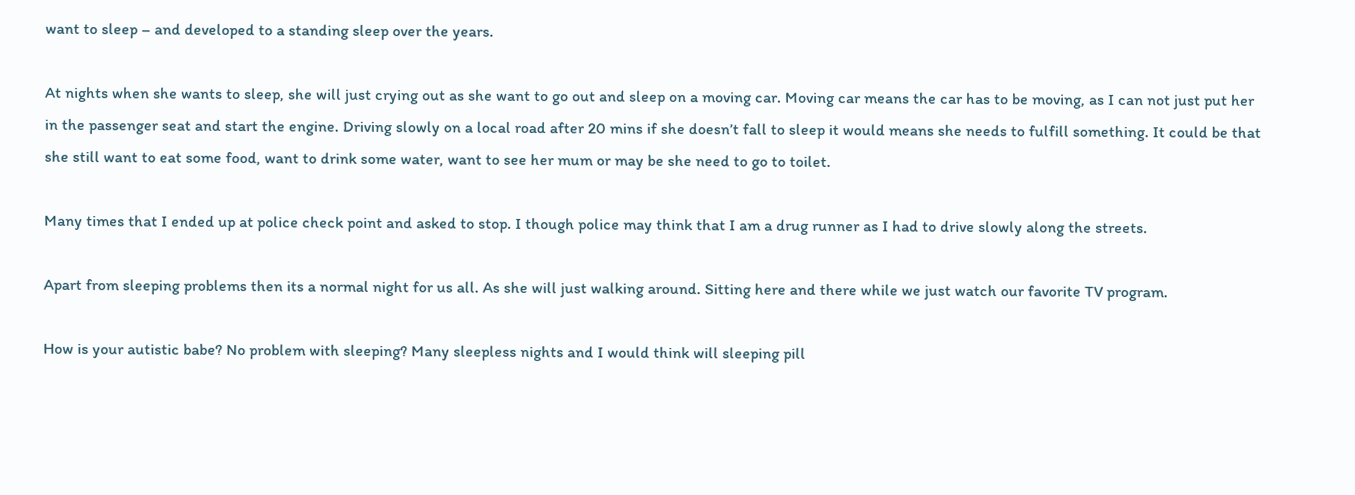want to sleep – and developed to a standing sleep over the years.

At nights when she wants to sleep, she will just crying out as she want to go out and sleep on a moving car. Moving car means the car has to be moving, as I can not just put her in the passenger seat and start the engine. Driving slowly on a local road after 20 mins if she doesn’t fall to sleep it would means she needs to fulfill something. It could be that she still want to eat some food, want to drink some water, want to see her mum or may be she need to go to toilet.

Many times that I ended up at police check point and asked to stop. I though police may think that I am a drug runner as I had to drive slowly along the streets.

Apart from sleeping problems then its a normal night for us all. As she will just walking around. Sitting here and there while we just watch our favorite TV program.

How is your autistic babe? No problem with sleeping? Many sleepless nights and I would think will sleeping pill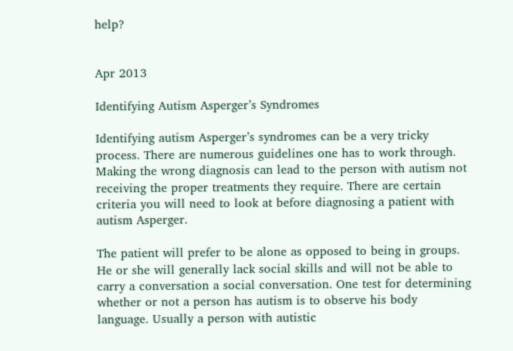help?


Apr 2013

Identifying Autism Asperger’s Syndromes

Identifying autism Asperger’s syndromes can be a very tricky process. There are numerous guidelines one has to work through. Making the wrong diagnosis can lead to the person with autism not receiving the proper treatments they require. There are certain criteria you will need to look at before diagnosing a patient with autism Asperger.

The patient will prefer to be alone as opposed to being in groups. He or she will generally lack social skills and will not be able to carry a conversation a social conversation. One test for determining whether or not a person has autism is to observe his body language. Usually a person with autistic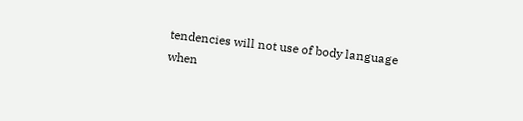tendencies will not use of body language when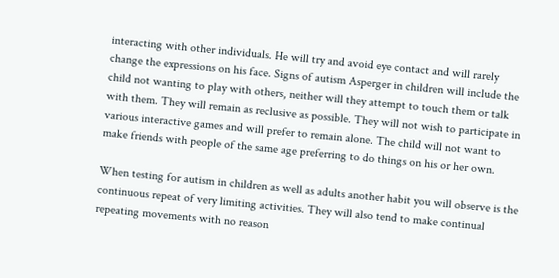interacting with other individuals. He will try and avoid eye contact and will rarely change the expressions on his face. Signs of autism Asperger in children will include the child not wanting to play with others, neither will they attempt to touch them or talk with them. They will remain as reclusive as possible. They will not wish to participate in various interactive games and will prefer to remain alone. The child will not want to make friends with people of the same age preferring to do things on his or her own.

When testing for autism in children as well as adults another habit you will observe is the continuous repeat of very limiting activities. They will also tend to make continual repeating movements with no reason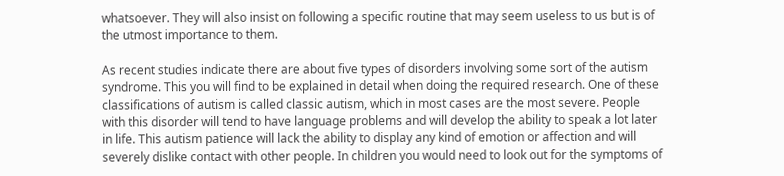whatsoever. They will also insist on following a specific routine that may seem useless to us but is of the utmost importance to them.

As recent studies indicate there are about five types of disorders involving some sort of the autism syndrome. This you will find to be explained in detail when doing the required research. One of these classifications of autism is called classic autism, which in most cases are the most severe. People with this disorder will tend to have language problems and will develop the ability to speak a lot later in life. This autism patience will lack the ability to display any kind of emotion or affection and will severely dislike contact with other people. In children you would need to look out for the symptoms of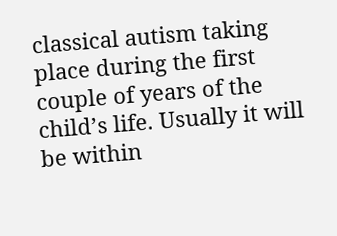classical autism taking place during the first couple of years of the child’s life. Usually it will be within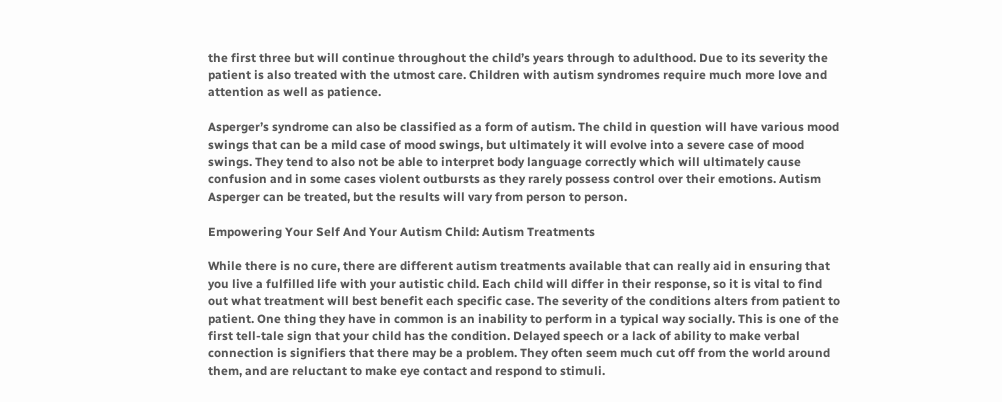the first three but will continue throughout the child’s years through to adulthood. Due to its severity the patient is also treated with the utmost care. Children with autism syndromes require much more love and attention as well as patience.

Asperger’s syndrome can also be classified as a form of autism. The child in question will have various mood swings that can be a mild case of mood swings, but ultimately it will evolve into a severe case of mood swings. They tend to also not be able to interpret body language correctly which will ultimately cause confusion and in some cases violent outbursts as they rarely possess control over their emotions. Autism Asperger can be treated, but the results will vary from person to person.

Empowering Your Self And Your Autism Child: Autism Treatments

While there is no cure, there are different autism treatments available that can really aid in ensuring that you live a fulfilled life with your autistic child. Each child will differ in their response, so it is vital to find out what treatment will best benefit each specific case. The severity of the conditions alters from patient to patient. One thing they have in common is an inability to perform in a typical way socially. This is one of the first tell-tale sign that your child has the condition. Delayed speech or a lack of ability to make verbal connection is signifiers that there may be a problem. They often seem much cut off from the world around them, and are reluctant to make eye contact and respond to stimuli.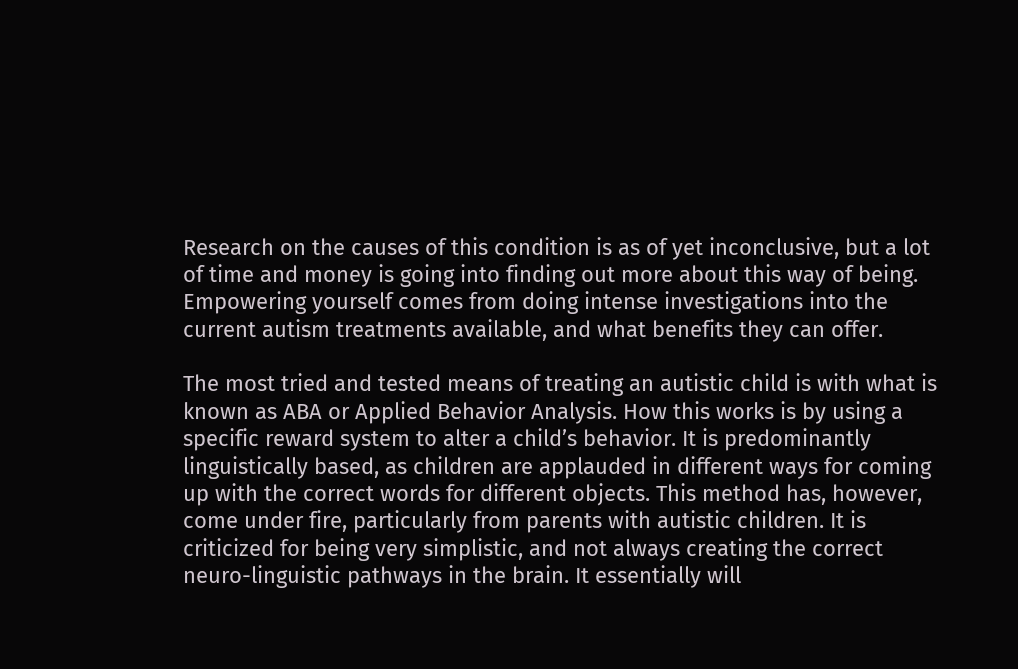Research on the causes of this condition is as of yet inconclusive, but a lot of time and money is going into finding out more about this way of being. Empowering yourself comes from doing intense investigations into the current autism treatments available, and what benefits they can offer.

The most tried and tested means of treating an autistic child is with what is known as ABA or Applied Behavior Analysis. How this works is by using a specific reward system to alter a child’s behavior. It is predominantly linguistically based, as children are applauded in different ways for coming up with the correct words for different objects. This method has, however, come under fire, particularly from parents with autistic children. It is criticized for being very simplistic, and not always creating the correct neuro-linguistic pathways in the brain. It essentially will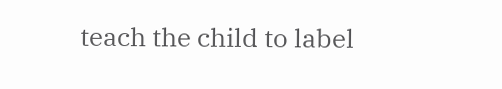teach the child to label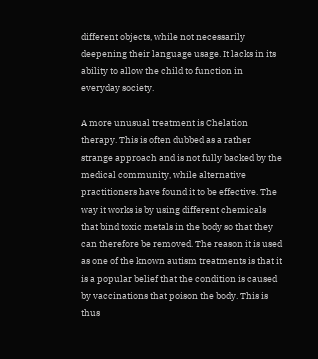different objects, while not necessarily deepening their language usage. It lacks in its ability to allow the child to function in everyday society.

A more unusual treatment is Chelation therapy. This is often dubbed as a rather strange approach and is not fully backed by the medical community, while alternative practitioners have found it to be effective. The way it works is by using different chemicals that bind toxic metals in the body so that they can therefore be removed. The reason it is used as one of the known autism treatments is that it is a popular belief that the condition is caused by vaccinations that poison the body. This is thus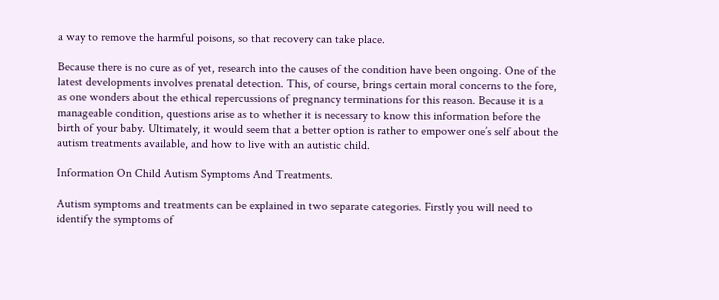a way to remove the harmful poisons, so that recovery can take place.

Because there is no cure as of yet, research into the causes of the condition have been ongoing. One of the latest developments involves prenatal detection. This, of course, brings certain moral concerns to the fore, as one wonders about the ethical repercussions of pregnancy terminations for this reason. Because it is a manageable condition, questions arise as to whether it is necessary to know this information before the birth of your baby. Ultimately, it would seem that a better option is rather to empower one’s self about the autism treatments available, and how to live with an autistic child.

Information On Child Autism Symptoms And Treatments.

Autism symptoms and treatments can be explained in two separate categories. Firstly you will need to identify the symptoms of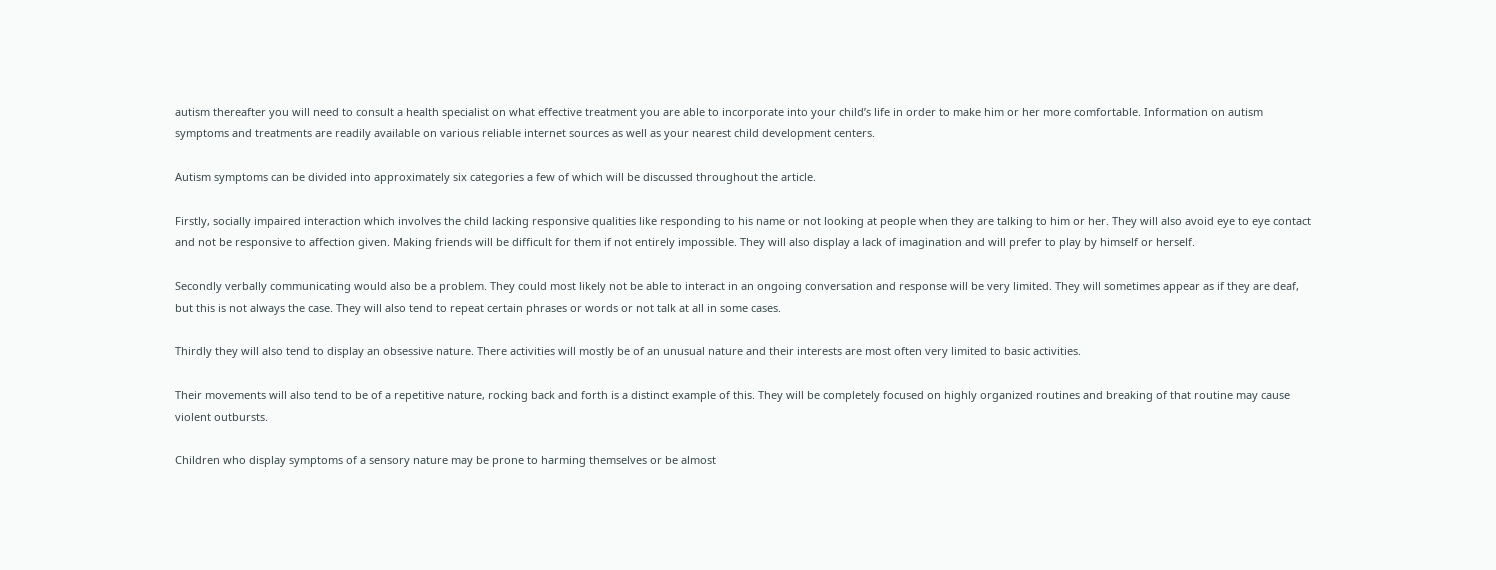autism thereafter you will need to consult a health specialist on what effective treatment you are able to incorporate into your child’s life in order to make him or her more comfortable. Information on autism symptoms and treatments are readily available on various reliable internet sources as well as your nearest child development centers.

Autism symptoms can be divided into approximately six categories a few of which will be discussed throughout the article.

Firstly, socially impaired interaction which involves the child lacking responsive qualities like responding to his name or not looking at people when they are talking to him or her. They will also avoid eye to eye contact and not be responsive to affection given. Making friends will be difficult for them if not entirely impossible. They will also display a lack of imagination and will prefer to play by himself or herself.

Secondly verbally communicating would also be a problem. They could most likely not be able to interact in an ongoing conversation and response will be very limited. They will sometimes appear as if they are deaf, but this is not always the case. They will also tend to repeat certain phrases or words or not talk at all in some cases.

Thirdly they will also tend to display an obsessive nature. There activities will mostly be of an unusual nature and their interests are most often very limited to basic activities.

Their movements will also tend to be of a repetitive nature, rocking back and forth is a distinct example of this. They will be completely focused on highly organized routines and breaking of that routine may cause violent outbursts.

Children who display symptoms of a sensory nature may be prone to harming themselves or be almost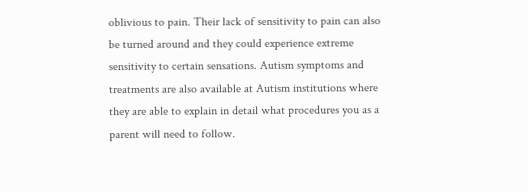oblivious to pain. Their lack of sensitivity to pain can also be turned around and they could experience extreme sensitivity to certain sensations. Autism symptoms and treatments are also available at Autism institutions where they are able to explain in detail what procedures you as a parent will need to follow.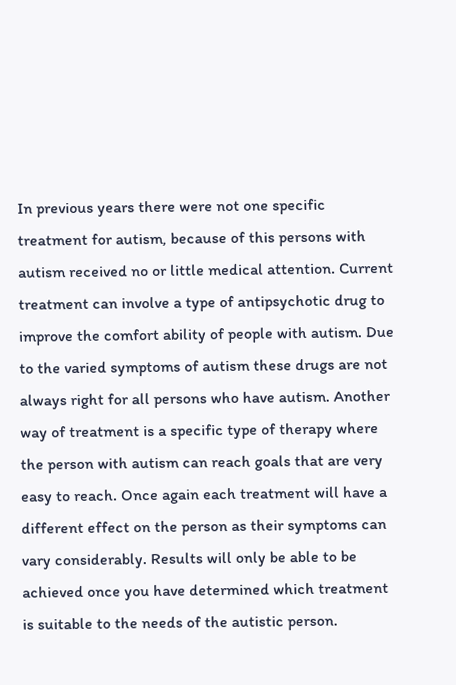In previous years there were not one specific treatment for autism, because of this persons with autism received no or little medical attention. Current treatment can involve a type of antipsychotic drug to improve the comfort ability of people with autism. Due to the varied symptoms of autism these drugs are not always right for all persons who have autism. Another way of treatment is a specific type of therapy where the person with autism can reach goals that are very easy to reach. Once again each treatment will have a different effect on the person as their symptoms can vary considerably. Results will only be able to be achieved once you have determined which treatment is suitable to the needs of the autistic person.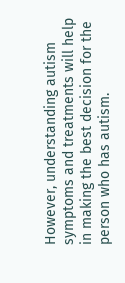However, understanding autism symptoms and treatments will help in making the best decision for the person who has autism.